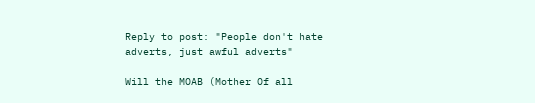Reply to post: "People don't hate adverts, just awful adverts"

Will the MOAB (Mother Of all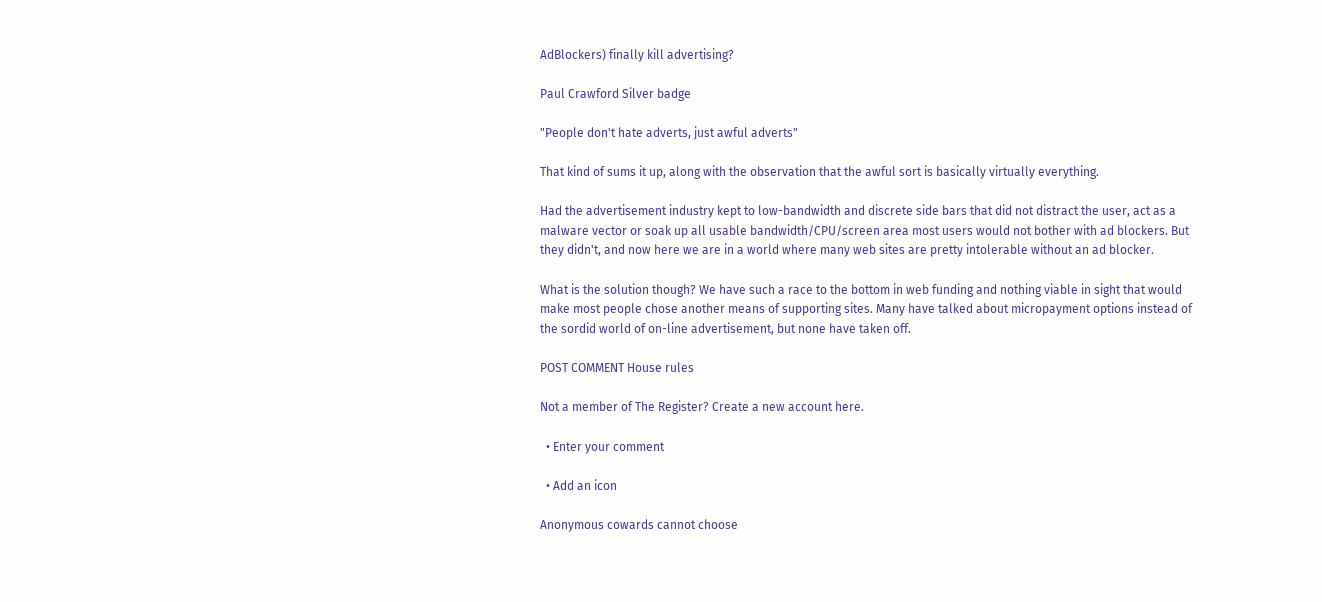AdBlockers) finally kill advertising?

Paul Crawford Silver badge

"People don't hate adverts, just awful adverts"

That kind of sums it up, along with the observation that the awful sort is basically virtually everything.

Had the advertisement industry kept to low-bandwidth and discrete side bars that did not distract the user, act as a malware vector or soak up all usable bandwidth/CPU/screen area most users would not bother with ad blockers. But they didn't, and now here we are in a world where many web sites are pretty intolerable without an ad blocker.

What is the solution though? We have such a race to the bottom in web funding and nothing viable in sight that would make most people chose another means of supporting sites. Many have talked about micropayment options instead of the sordid world of on-line advertisement, but none have taken off.

POST COMMENT House rules

Not a member of The Register? Create a new account here.

  • Enter your comment

  • Add an icon

Anonymous cowards cannot choose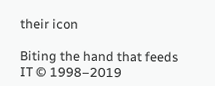their icon

Biting the hand that feeds IT © 1998–2019